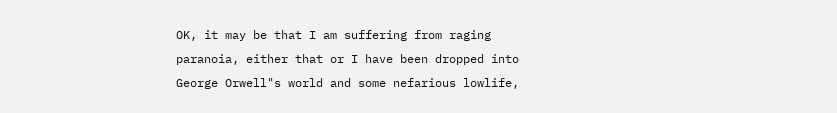OK, it may be that I am suffering from raging paranoia, either that or I have been dropped into George Orwell"s world and some nefarious lowlife,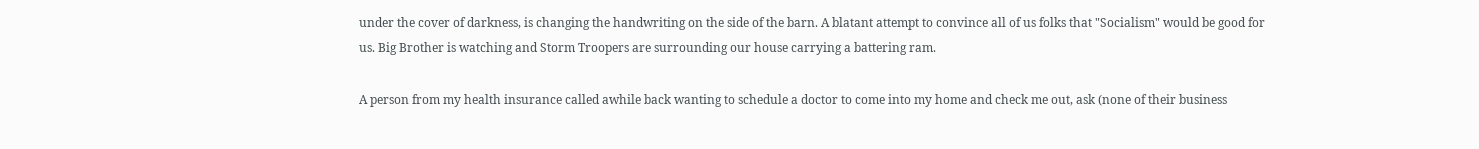under the cover of darkness, is changing the handwriting on the side of the barn. A blatant attempt to convince all of us folks that "Socialism" would be good for us. Big Brother is watching and Storm Troopers are surrounding our house carrying a battering ram.

A person from my health insurance called awhile back wanting to schedule a doctor to come into my home and check me out, ask (none of their business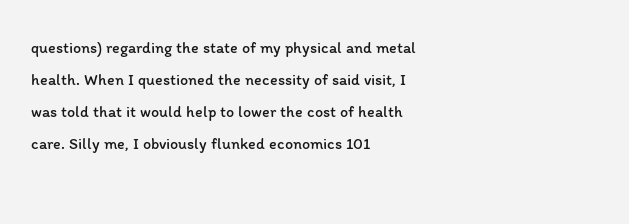questions) regarding the state of my physical and metal health. When I questioned the necessity of said visit, I was told that it would help to lower the cost of health care. Silly me, I obviously flunked economics 101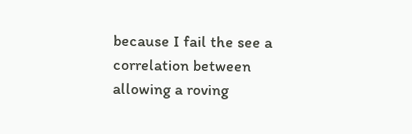because I fail the see a correlation between allowing a roving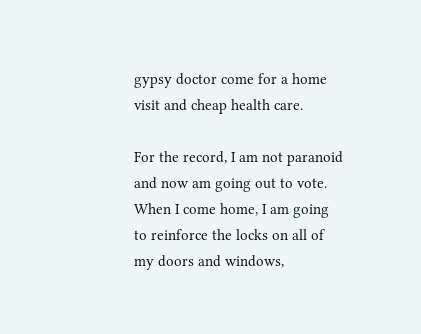gypsy doctor come for a home visit and cheap health care.

For the record, I am not paranoid and now am going out to vote. When I come home, I am going to reinforce the locks on all of my doors and windows,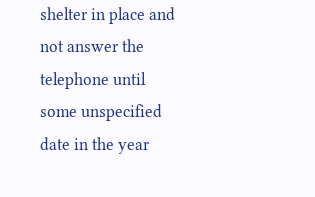shelter in place and not answer the telephone until some unspecified date in the year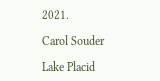2021.

Carol Souder

Lake Placid